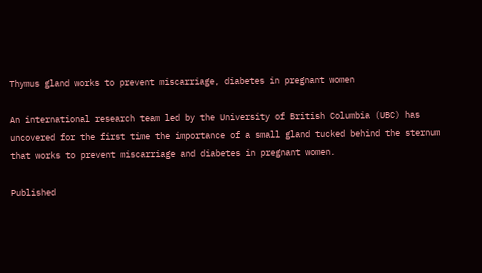Thymus gland works to prevent miscarriage, diabetes in pregnant women

An international research team led by the University of British Columbia (UBC) has uncovered for the first time the importance of a small gland tucked behind the sternum that works to prevent miscarriage and diabetes in pregnant women.

Published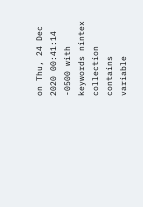on Thu, 24 Dec 2020 00:41:14 -0500 with keywords nintex collection contains variable